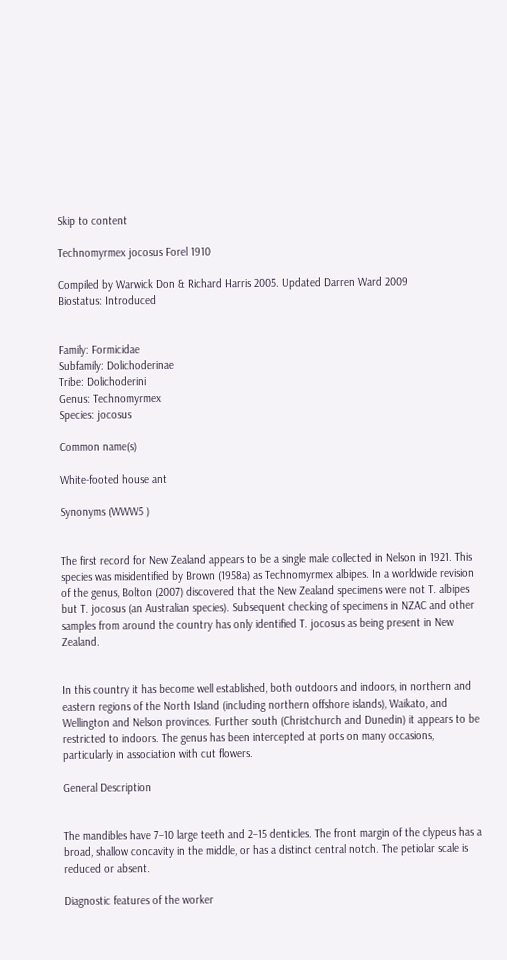Skip to content

Technomyrmex jocosus Forel 1910

Compiled by Warwick Don & Richard Harris 2005. Updated Darren Ward 2009
Biostatus: Introduced


Family: Formicidae
Subfamily: Dolichoderinae
Tribe: Dolichoderini
Genus: Technomyrmex
Species: jocosus

Common name(s)

White-footed house ant

Synonyms (WWW5 )


The first record for New Zealand appears to be a single male collected in Nelson in 1921. This species was misidentified by Brown (1958a) as Technomyrmex albipes. In a worldwide revision of the genus, Bolton (2007) discovered that the New Zealand specimens were not T. albipes but T. jocosus (an Australian species). Subsequent checking of specimens in NZAC and other samples from around the country has only identified T. jocosus as being present in New Zealand.


In this country it has become well established, both outdoors and indoors, in northern and eastern regions of the North Island (including northern offshore islands), Waikato, and Wellington and Nelson provinces. Further south (Christchurch and Dunedin) it appears to be restricted to indoors. The genus has been intercepted at ports on many occasions, particularly in association with cut flowers.

General Description


The mandibles have 7–10 large teeth and 2–15 denticles. The front margin of the clypeus has a broad, shallow concavity in the middle, or has a distinct central notch. The petiolar scale is reduced or absent.

Diagnostic features of the worker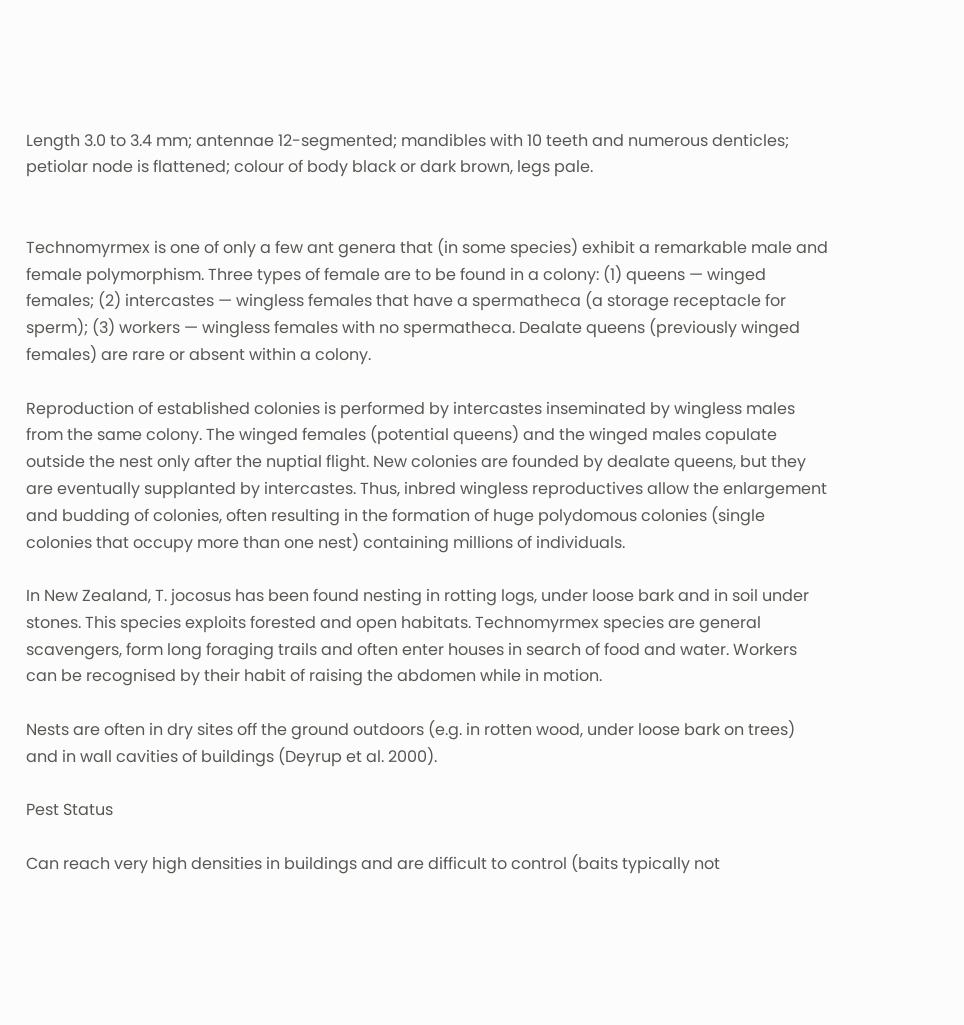Length 3.0 to 3.4 mm; antennae 12-segmented; mandibles with 10 teeth and numerous denticles; petiolar node is flattened; colour of body black or dark brown, legs pale.


Technomyrmex is one of only a few ant genera that (in some species) exhibit a remarkable male and female polymorphism. Three types of female are to be found in a colony: (1) queens — winged females; (2) intercastes — wingless females that have a spermatheca (a storage receptacle for sperm); (3) workers — wingless females with no spermatheca. Dealate queens (previously winged females) are rare or absent within a colony.

Reproduction of established colonies is performed by intercastes inseminated by wingless males from the same colony. The winged females (potential queens) and the winged males copulate outside the nest only after the nuptial flight. New colonies are founded by dealate queens, but they are eventually supplanted by intercastes. Thus, inbred wingless reproductives allow the enlargement and budding of colonies, often resulting in the formation of huge polydomous colonies (single colonies that occupy more than one nest) containing millions of individuals.

In New Zealand, T. jocosus has been found nesting in rotting logs, under loose bark and in soil under stones. This species exploits forested and open habitats. Technomyrmex species are general scavengers, form long foraging trails and often enter houses in search of food and water. Workers can be recognised by their habit of raising the abdomen while in motion.

Nests are often in dry sites off the ground outdoors (e.g. in rotten wood, under loose bark on trees) and in wall cavities of buildings (Deyrup et al. 2000).

Pest Status

Can reach very high densities in buildings and are difficult to control (baits typically not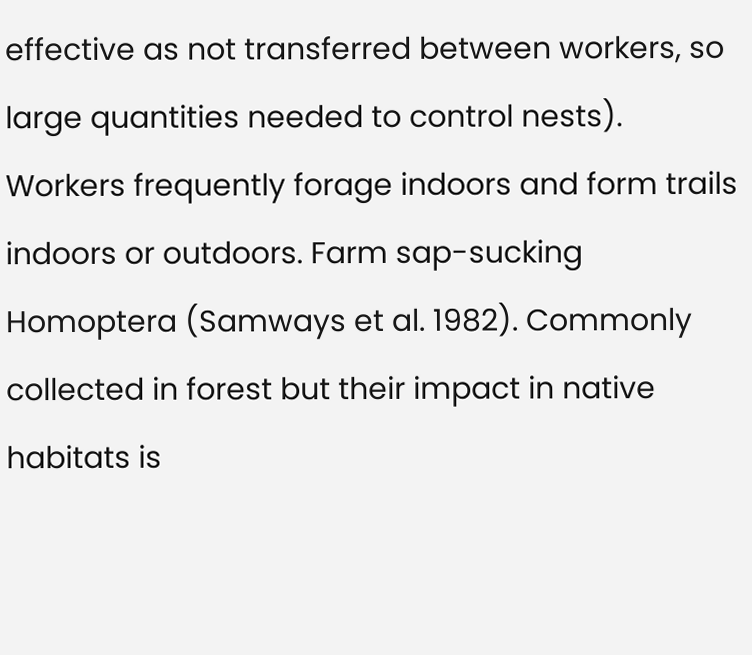effective as not transferred between workers, so large quantities needed to control nests). Workers frequently forage indoors and form trails indoors or outdoors. Farm sap-sucking Homoptera (Samways et al. 1982). Commonly collected in forest but their impact in native habitats is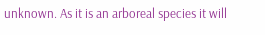unknown. As it is an arboreal species it will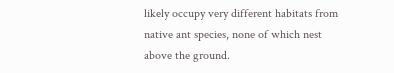likely occupy very different habitats from native ant species, none of which nest above the ground.